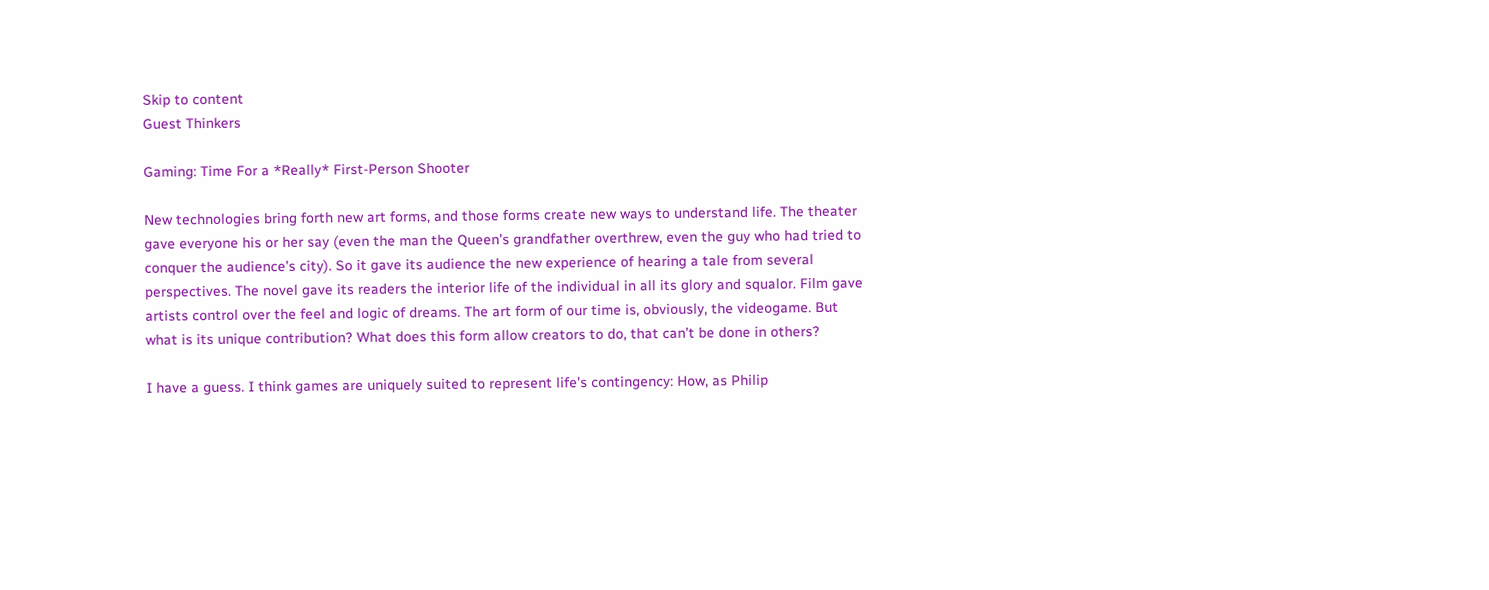Skip to content
Guest Thinkers

Gaming: Time For a *Really* First-Person Shooter

New technologies bring forth new art forms, and those forms create new ways to understand life. The theater gave everyone his or her say (even the man the Queen’s grandfather overthrew, even the guy who had tried to conquer the audience’s city). So it gave its audience the new experience of hearing a tale from several perspectives. The novel gave its readers the interior life of the individual in all its glory and squalor. Film gave artists control over the feel and logic of dreams. The art form of our time is, obviously, the videogame. But what is its unique contribution? What does this form allow creators to do, that can’t be done in others?

I have a guess. I think games are uniquely suited to represent life’s contingency: How, as Philip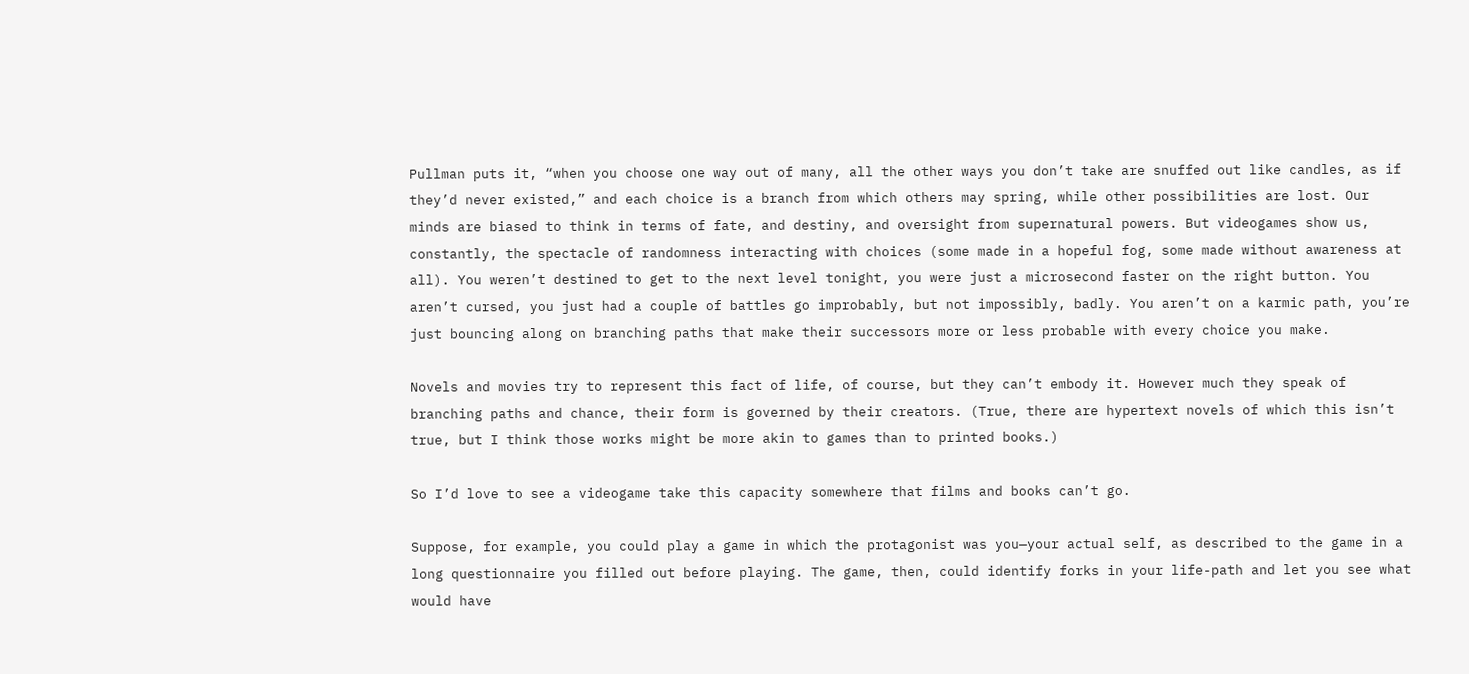Pullman puts it, “when you choose one way out of many, all the other ways you don’t take are snuffed out like candles, as if they’d never existed,” and each choice is a branch from which others may spring, while other possibilities are lost. Our minds are biased to think in terms of fate, and destiny, and oversight from supernatural powers. But videogames show us, constantly, the spectacle of randomness interacting with choices (some made in a hopeful fog, some made without awareness at all). You weren’t destined to get to the next level tonight, you were just a microsecond faster on the right button. You aren’t cursed, you just had a couple of battles go improbably, but not impossibly, badly. You aren’t on a karmic path, you’re just bouncing along on branching paths that make their successors more or less probable with every choice you make.

Novels and movies try to represent this fact of life, of course, but they can’t embody it. However much they speak of branching paths and chance, their form is governed by their creators. (True, there are hypertext novels of which this isn’t true, but I think those works might be more akin to games than to printed books.)

So I’d love to see a videogame take this capacity somewhere that films and books can’t go.

Suppose, for example, you could play a game in which the protagonist was you—your actual self, as described to the game in a long questionnaire you filled out before playing. The game, then, could identify forks in your life-path and let you see what would have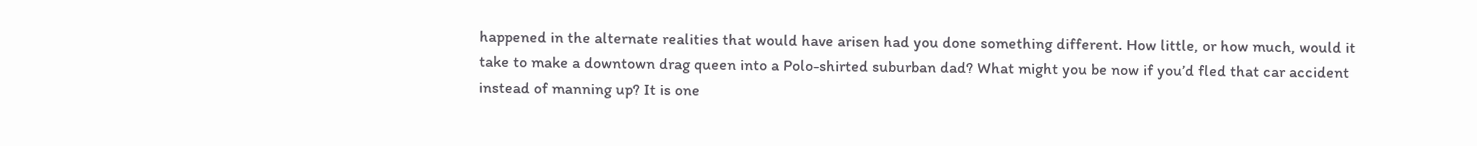happened in the alternate realities that would have arisen had you done something different. How little, or how much, would it take to make a downtown drag queen into a Polo-shirted suburban dad? What might you be now if you’d fled that car accident instead of manning up? It is one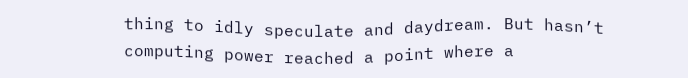thing to idly speculate and daydream. But hasn’t computing power reached a point where a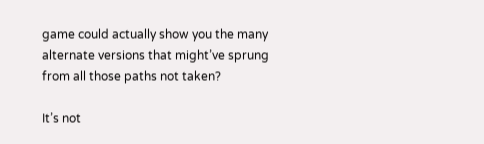game could actually show you the many alternate versions that might’ve sprung from all those paths not taken?

It’s not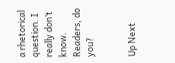a rhetorical question. I really don’t know. Readers, do you?


Up Next